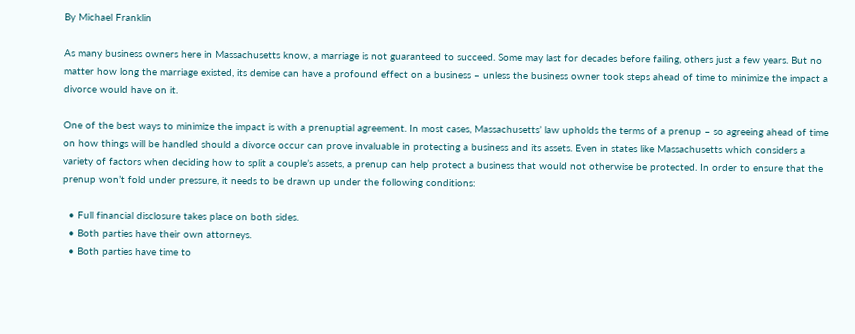By Michael Franklin

As many business owners here in Massachusetts know, a marriage is not guaranteed to succeed. Some may last for decades before failing, others just a few years. But no matter how long the marriage existed, its demise can have a profound effect on a business – unless the business owner took steps ahead of time to minimize the impact a divorce would have on it.

One of the best ways to minimize the impact is with a prenuptial agreement. In most cases, Massachusetts’ law upholds the terms of a prenup – so agreeing ahead of time on how things will be handled should a divorce occur can prove invaluable in protecting a business and its assets. Even in states like Massachusetts which considers a variety of factors when deciding how to split a couple’s assets, a prenup can help protect a business that would not otherwise be protected. In order to ensure that the prenup won’t fold under pressure, it needs to be drawn up under the following conditions:

  • Full financial disclosure takes place on both sides.
  • Both parties have their own attorneys.
  • Both parties have time to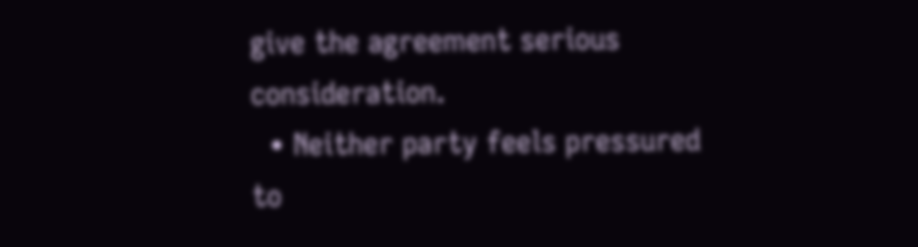give the agreement serious consideration.
  • Neither party feels pressured to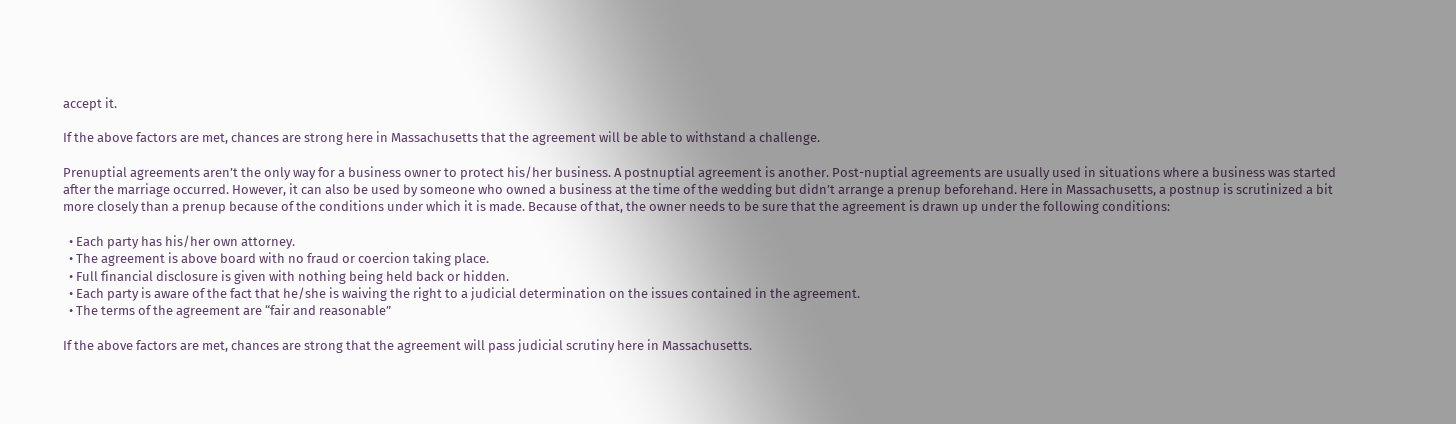accept it.

If the above factors are met, chances are strong here in Massachusetts that the agreement will be able to withstand a challenge.

Prenuptial agreements aren’t the only way for a business owner to protect his/her business. A postnuptial agreement is another. Post-nuptial agreements are usually used in situations where a business was started after the marriage occurred. However, it can also be used by someone who owned a business at the time of the wedding but didn’t arrange a prenup beforehand. Here in Massachusetts, a postnup is scrutinized a bit more closely than a prenup because of the conditions under which it is made. Because of that, the owner needs to be sure that the agreement is drawn up under the following conditions:

  • Each party has his/her own attorney.
  • The agreement is above board with no fraud or coercion taking place.
  • Full financial disclosure is given with nothing being held back or hidden.
  • Each party is aware of the fact that he/she is waiving the right to a judicial determination on the issues contained in the agreement.
  • The terms of the agreement are “fair and reasonable”

If the above factors are met, chances are strong that the agreement will pass judicial scrutiny here in Massachusetts.